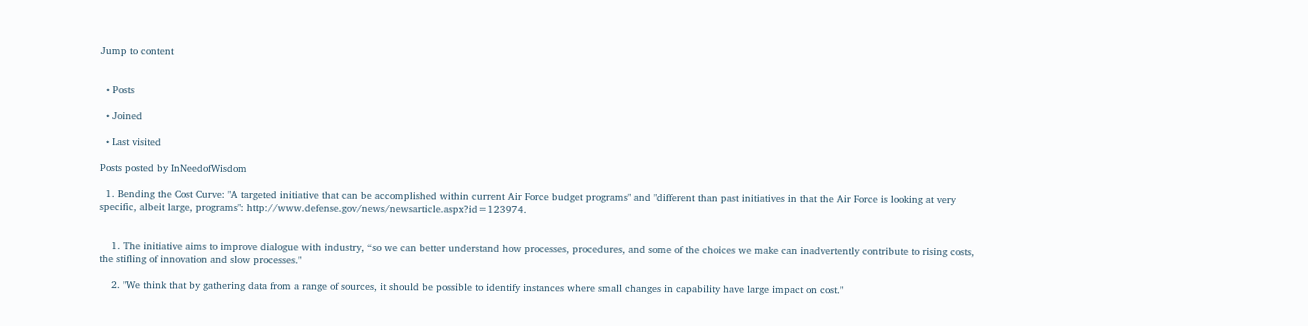Jump to content


  • Posts

  • Joined

  • Last visited

Posts posted by InNeedofWisdom

  1. Bending the Cost Curve: "A targeted initiative that can be accomplished within current Air Force budget programs" and "different than past initiatives in that the Air Force is looking at very specific, albeit large, programs": http://www.defense.gov/news/newsarticle.aspx?id=123974.


    1. The initiative aims to improve dialogue with industry, “so we can better understand how processes, procedures, and some of the choices we make can inadvertently contribute to rising costs, the stifling of innovation and slow processes."

    2. "We think that by gathering data from a range of sources, it should be possible to identify instances where small changes in capability have large impact on cost."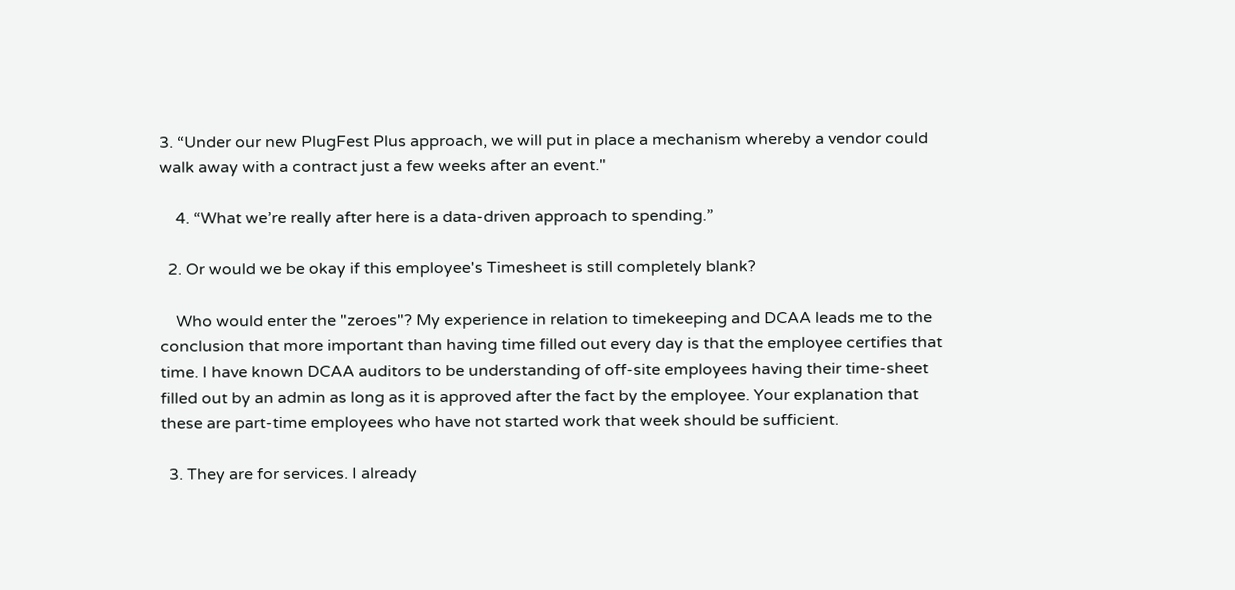3. “Under our new PlugFest Plus approach, we will put in place a mechanism whereby a vendor could walk away with a contract just a few weeks after an event."

    4. “What we’re really after here is a data-driven approach to spending.”

  2. Or would we be okay if this employee's Timesheet is still completely blank?

    Who would enter the "zeroes"? My experience in relation to timekeeping and DCAA leads me to the conclusion that more important than having time filled out every day is that the employee certifies that time. I have known DCAA auditors to be understanding of off-site employees having their time-sheet filled out by an admin as long as it is approved after the fact by the employee. Your explanation that these are part-time employees who have not started work that week should be sufficient.

  3. They are for services. I already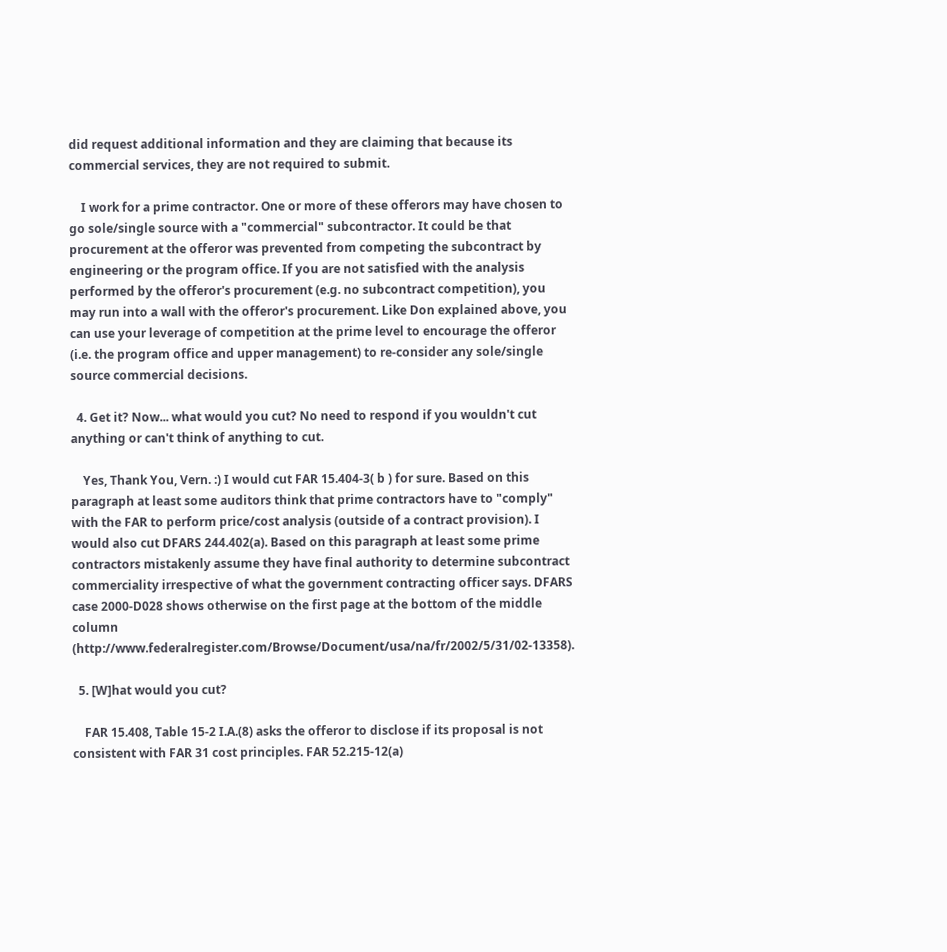did request additional information and they are claiming that because its commercial services, they are not required to submit.

    I work for a prime contractor. One or more of these offerors may have chosen to go sole/single source with a "commercial" subcontractor. It could be that procurement at the offeror was prevented from competing the subcontract by engineering or the program office. If you are not satisfied with the analysis performed by the offeror's procurement (e.g. no subcontract competition), you may run into a wall with the offeror's procurement. Like Don explained above, you can use your leverage of competition at the prime level to encourage the offeror (i.e. the program office and upper management) to re-consider any sole/single source commercial decisions.

  4. Get it? Now... what would you cut? No need to respond if you wouldn't cut anything or can't think of anything to cut.

    Yes, Thank You, Vern. :) I would cut FAR 15.404-3( b ) for sure. Based on this paragraph at least some auditors think that prime contractors have to "comply" with the FAR to perform price/cost analysis (outside of a contract provision). I would also cut DFARS 244.402(a). Based on this paragraph at least some prime contractors mistakenly assume they have final authority to determine subcontract commerciality irrespective of what the government contracting officer says. DFARS case 2000-D028 shows otherwise on the first page at the bottom of the middle column (http://www.federalregister.com/Browse/Document/usa/na/fr/2002/5/31/02-13358).

  5. [W]hat would you cut?

    FAR 15.408, Table 15-2 I.A.(8) asks the offeror to disclose if its proposal is not consistent with FAR 31 cost principles. FAR 52.215-12(a)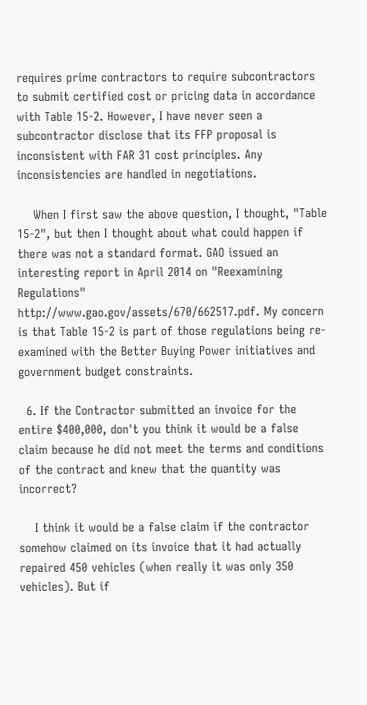requires prime contractors to require subcontractors to submit certified cost or pricing data in accordance with Table 15-2. However, I have never seen a subcontractor disclose that its FFP proposal is inconsistent with FAR 31 cost principles. Any inconsistencies are handled in negotiations.

    When I first saw the above question, I thought, "Table 15-2", but then I thought about what could happen if there was not a standard format. GAO issued an interesting report in April 2014 on "Reexamining Regulations" http://www.gao.gov/assets/670/662517.pdf. My concern is that Table 15-2 is part of those regulations being re-examined with the Better Buying Power initiatives and government budget constraints.

  6. If the Contractor submitted an invoice for the entire $400,000, don't you think it would be a false claim because he did not meet the terms and conditions of the contract and knew that the quantity was incorrect?

    I think it would be a false claim if the contractor somehow claimed on its invoice that it had actually repaired 450 vehicles (when really it was only 350 vehicles). But if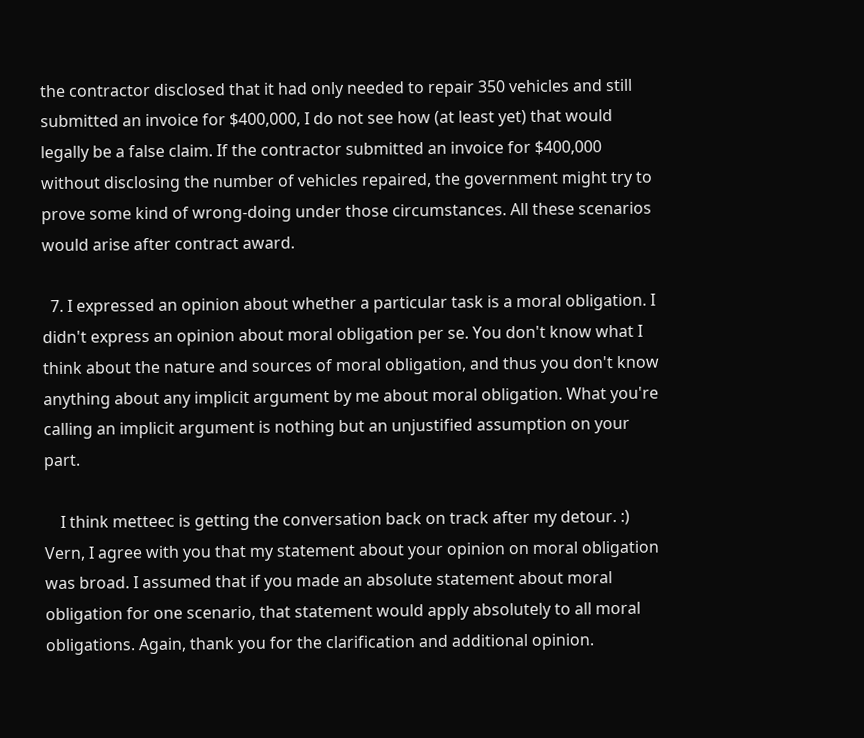the contractor disclosed that it had only needed to repair 350 vehicles and still submitted an invoice for $400,000, I do not see how (at least yet) that would legally be a false claim. If the contractor submitted an invoice for $400,000 without disclosing the number of vehicles repaired, the government might try to prove some kind of wrong-doing under those circumstances. All these scenarios would arise after contract award.

  7. I expressed an opinion about whether a particular task is a moral obligation. I didn't express an opinion about moral obligation per se. You don't know what I think about the nature and sources of moral obligation, and thus you don't know anything about any implicit argument by me about moral obligation. What you're calling an implicit argument is nothing but an unjustified assumption on your part.

    I think metteec is getting the conversation back on track after my detour. :) Vern, I agree with you that my statement about your opinion on moral obligation was broad. I assumed that if you made an absolute statement about moral obligation for one scenario, that statement would apply absolutely to all moral obligations. Again, thank you for the clarification and additional opinion.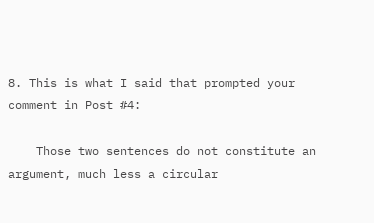8. This is what I said that prompted your comment in Post #4:

    Those two sentences do not constitute an argument, much less a circular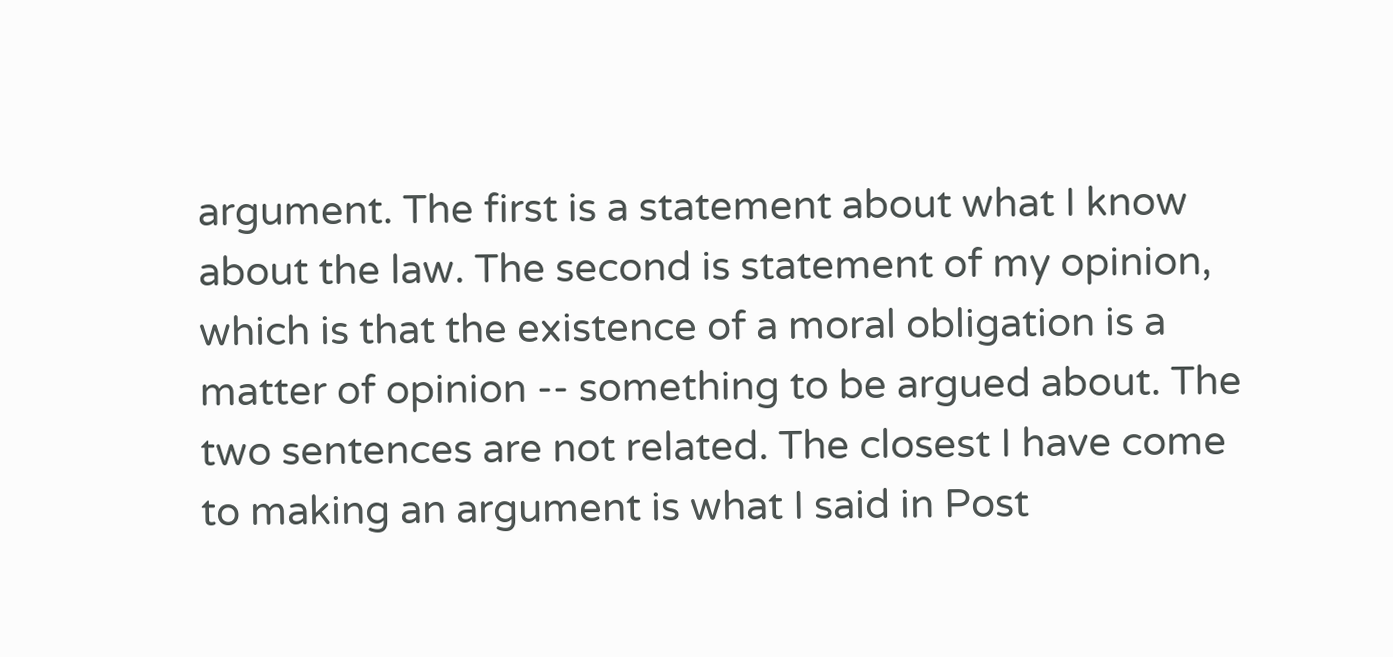argument. The first is a statement about what I know about the law. The second is statement of my opinion, which is that the existence of a moral obligation is a matter of opinion -- something to be argued about. The two sentences are not related. The closest I have come to making an argument is what I said in Post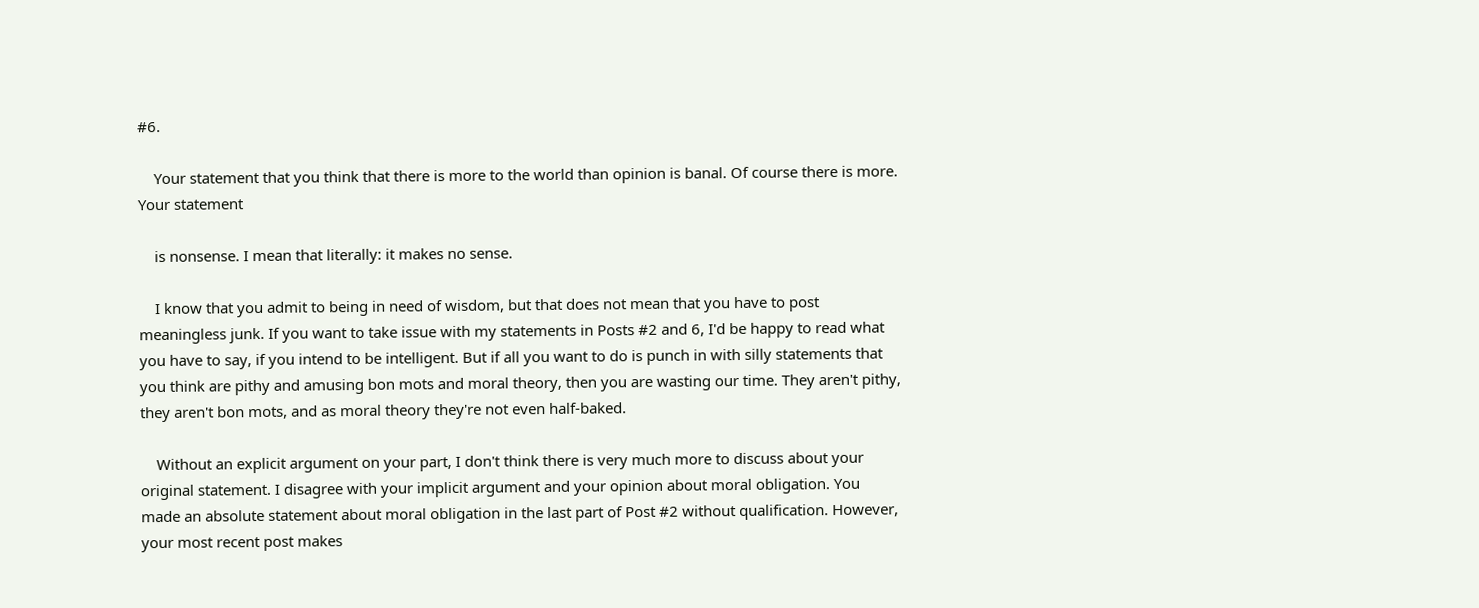#6.

    Your statement that you think that there is more to the world than opinion is banal. Of course there is more. Your statement

    is nonsense. I mean that literally: it makes no sense.

    I know that you admit to being in need of wisdom, but that does not mean that you have to post meaningless junk. If you want to take issue with my statements in Posts #2 and 6, I'd be happy to read what you have to say, if you intend to be intelligent. But if all you want to do is punch in with silly statements that you think are pithy and amusing bon mots and moral theory, then you are wasting our time. They aren't pithy, they aren't bon mots, and as moral theory they're not even half-baked.

    Without an explicit argument on your part, I don't think there is very much more to discuss about your original statement. I disagree with your implicit argument and your opinion about moral obligation. You made an absolute statement about moral obligation in the last part of Post #2 without qualification. However, your most recent post makes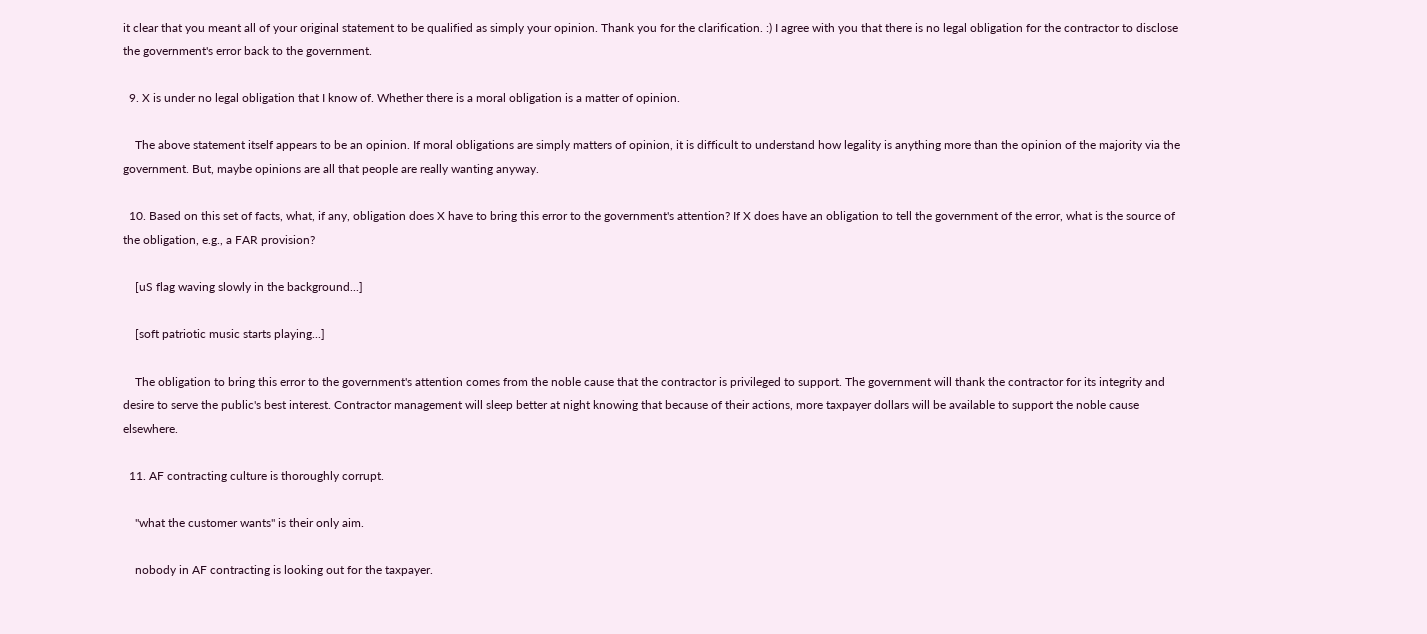it clear that you meant all of your original statement to be qualified as simply your opinion. Thank you for the clarification. :) I agree with you that there is no legal obligation for the contractor to disclose the government's error back to the government.

  9. X is under no legal obligation that I know of. Whether there is a moral obligation is a matter of opinion.

    The above statement itself appears to be an opinion. If moral obligations are simply matters of opinion, it is difficult to understand how legality is anything more than the opinion of the majority via the government. But, maybe opinions are all that people are really wanting anyway.

  10. Based on this set of facts, what, if any, obligation does X have to bring this error to the government's attention? If X does have an obligation to tell the government of the error, what is the source of the obligation, e.g., a FAR provision?

    [uS flag waving slowly in the background...]

    [soft patriotic music starts playing...]

    The obligation to bring this error to the government's attention comes from the noble cause that the contractor is privileged to support. The government will thank the contractor for its integrity and desire to serve the public's best interest. Contractor management will sleep better at night knowing that because of their actions, more taxpayer dollars will be available to support the noble cause elsewhere.

  11. AF contracting culture is thoroughly corrupt.

    "what the customer wants" is their only aim.

    nobody in AF contracting is looking out for the taxpayer.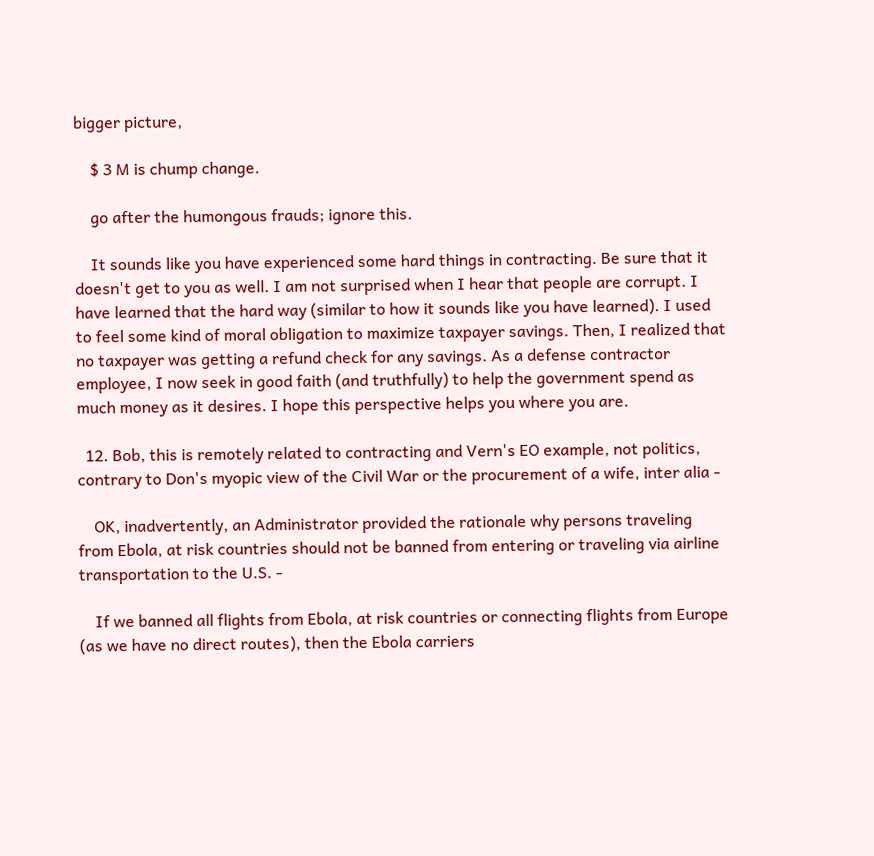bigger picture,

    $ 3 M is chump change.

    go after the humongous frauds; ignore this.

    It sounds like you have experienced some hard things in contracting. Be sure that it doesn't get to you as well. I am not surprised when I hear that people are corrupt. I have learned that the hard way (similar to how it sounds like you have learned). I used to feel some kind of moral obligation to maximize taxpayer savings. Then, I realized that no taxpayer was getting a refund check for any savings. As a defense contractor employee, I now seek in good faith (and truthfully) to help the government spend as much money as it desires. I hope this perspective helps you where you are.

  12. Bob, this is remotely related to contracting and Vern's EO example, not politics, contrary to Don's myopic view of the Civil War or the procurement of a wife, inter alia -

    OK, inadvertently, an Administrator provided the rationale why persons traveling from Ebola, at risk countries should not be banned from entering or traveling via airline transportation to the U.S. -

    If we banned all flights from Ebola, at risk countries or connecting flights from Europe (as we have no direct routes), then the Ebola carriers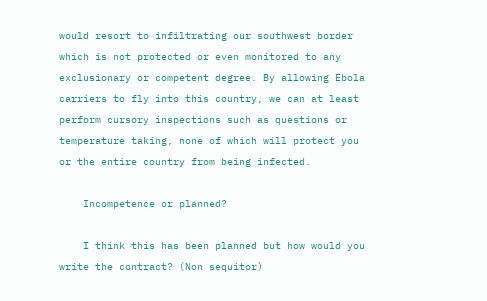would resort to infiltrating our southwest border which is not protected or even monitored to any exclusionary or competent degree. By allowing Ebola carriers to fly into this country, we can at least perform cursory inspections such as questions or temperature taking, none of which will protect you or the entire country from being infected.

    Incompetence or planned?

    I think this has been planned but how would you write the contract? (Non sequitor)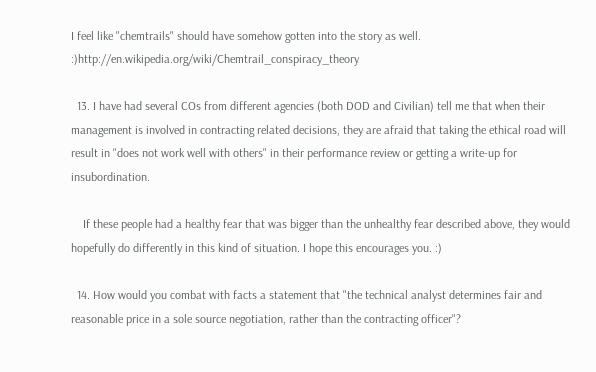I feel like "chemtrails" should have somehow gotten into the story as well. :)http://en.wikipedia.org/wiki/Chemtrail_conspiracy_theory

  13. I have had several COs from different agencies (both DOD and Civilian) tell me that when their management is involved in contracting related decisions, they are afraid that taking the ethical road will result in "does not work well with others" in their performance review or getting a write-up for insubordination.

    If these people had a healthy fear that was bigger than the unhealthy fear described above, they would hopefully do differently in this kind of situation. I hope this encourages you. :)

  14. How would you combat with facts a statement that "the technical analyst determines fair and reasonable price in a sole source negotiation, rather than the contracting officer"?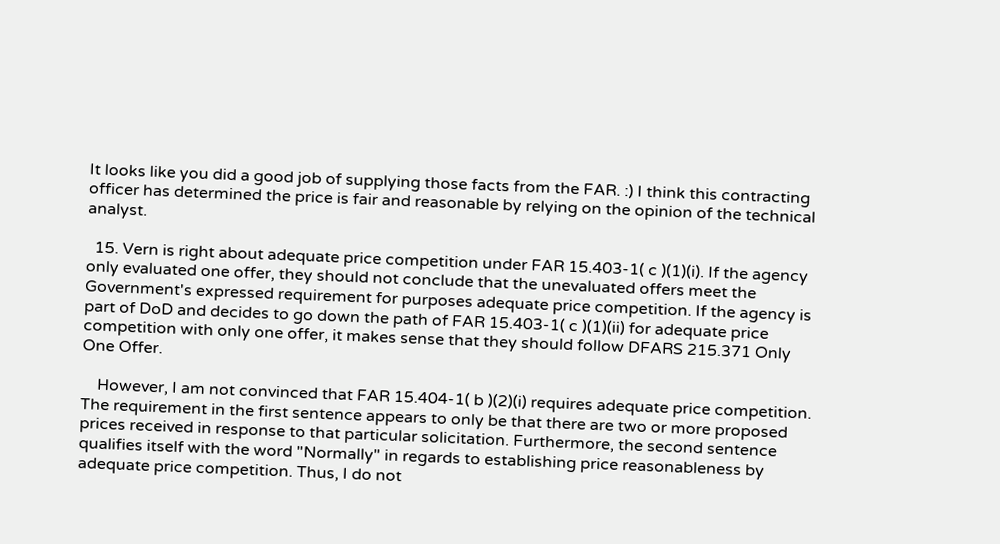It looks like you did a good job of supplying those facts from the FAR. :) I think this contracting officer has determined the price is fair and reasonable by relying on the opinion of the technical analyst.

  15. Vern is right about adequate price competition under FAR 15.403-1( c )(1)(i). If the agency only evaluated one offer, they should not conclude that the unevaluated offers meet the Government's expressed requirement for purposes adequate price competition. If the agency is part of DoD and decides to go down the path of FAR 15.403-1( c )(1)(ii) for adequate price competition with only one offer, it makes sense that they should follow DFARS 215.371 Only One Offer.

    However, I am not convinced that FAR 15.404-1( b )(2)(i) requires adequate price competition. The requirement in the first sentence appears to only be that there are two or more proposed prices received in response to that particular solicitation. Furthermore, the second sentence qualifies itself with the word "Normally" in regards to establishing price reasonableness by adequate price competition. Thus, I do not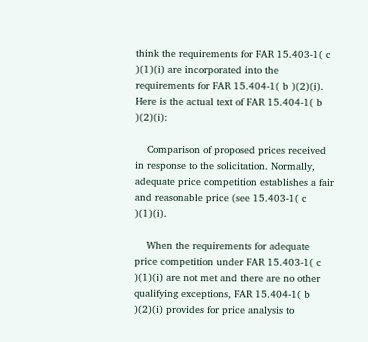think the requirements for FAR 15.403-1( c )(1)(i) are incorporated into the requirements for FAR 15.404-1( b )(2)(i). Here is the actual text of FAR 15.404-1( b )(2)(i):

    Comparison of proposed prices received in response to the solicitation. Normally, adequate price competition establishes a fair and reasonable price (see 15.403-1( c )(1)(i).

    When the requirements for adequate price competition under FAR 15.403-1( c )(1)(i) are not met and there are no other qualifying exceptions, FAR 15.404-1( b )(2)(i) provides for price analysis to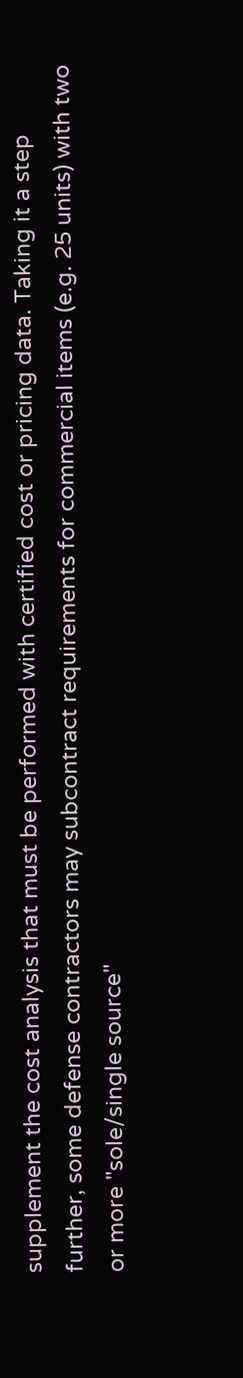supplement the cost analysis that must be performed with certified cost or pricing data. Taking it a step further, some defense contractors may subcontract requirements for commercial items (e.g. 25 units) with two or more "sole/single source"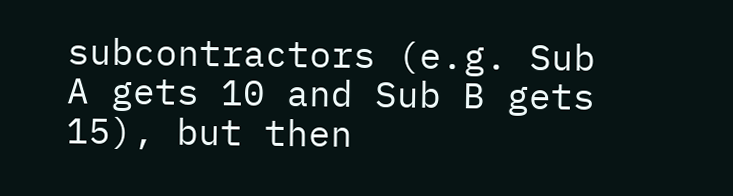subcontractors (e.g. Sub A gets 10 and Sub B gets 15), but then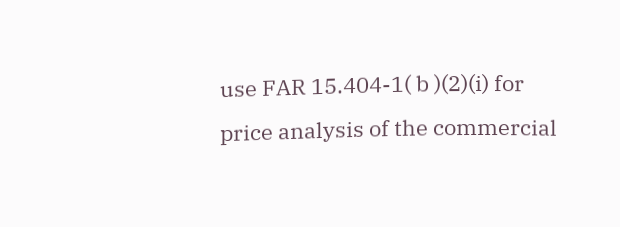use FAR 15.404-1( b )(2)(i) for price analysis of the commercial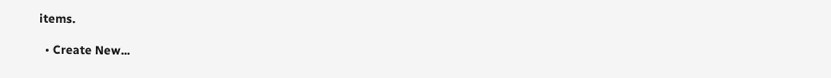items.

  • Create New...